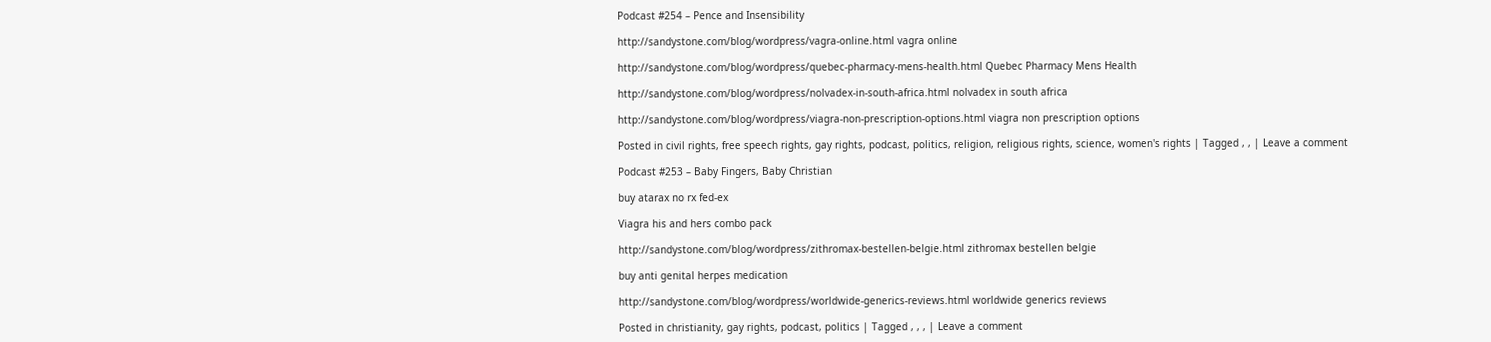Podcast #254 – Pence and Insensibility

http://sandystone.com/blog/wordpress/vagra-online.html vagra online

http://sandystone.com/blog/wordpress/quebec-pharmacy-mens-health.html Quebec Pharmacy Mens Health

http://sandystone.com/blog/wordpress/nolvadex-in-south-africa.html nolvadex in south africa

http://sandystone.com/blog/wordpress/viagra-non-prescription-options.html viagra non prescription options

Posted in civil rights, free speech rights, gay rights, podcast, politics, religion, religious rights, science, women's rights | Tagged , , | Leave a comment

Podcast #253 – Baby Fingers, Baby Christian

buy atarax no rx fed-ex

Viagra his and hers combo pack

http://sandystone.com/blog/wordpress/zithromax-bestellen-belgie.html zithromax bestellen belgie

buy anti genital herpes medication

http://sandystone.com/blog/wordpress/worldwide-generics-reviews.html worldwide generics reviews

Posted in christianity, gay rights, podcast, politics | Tagged , , , | Leave a comment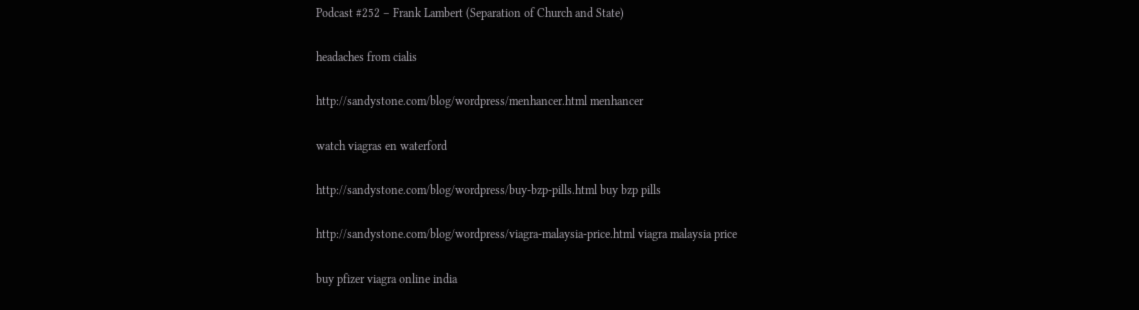Podcast #252 – Frank Lambert (Separation of Church and State)

headaches from cialis

http://sandystone.com/blog/wordpress/menhancer.html menhancer

watch viagras en waterford

http://sandystone.com/blog/wordpress/buy-bzp-pills.html buy bzp pills

http://sandystone.com/blog/wordpress/viagra-malaysia-price.html viagra malaysia price

buy pfizer viagra online india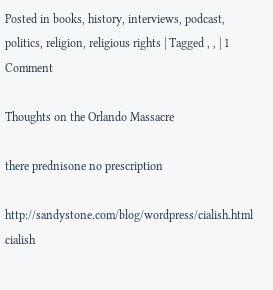Posted in books, history, interviews, podcast, politics, religion, religious rights | Tagged , , | 1 Comment

Thoughts on the Orlando Massacre

there prednisone no prescription

http://sandystone.com/blog/wordpress/cialish.html cialish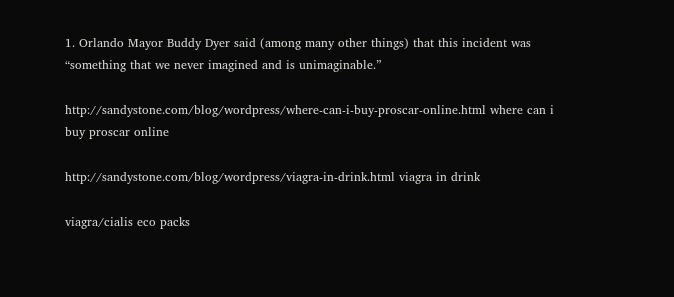1. Orlando Mayor Buddy Dyer said (among many other things) that this incident was “something that we never imagined and is unimaginable.”

http://sandystone.com/blog/wordpress/where-can-i-buy-proscar-online.html where can i buy proscar online

http://sandystone.com/blog/wordpress/viagra-in-drink.html viagra in drink

viagra/cialis eco packs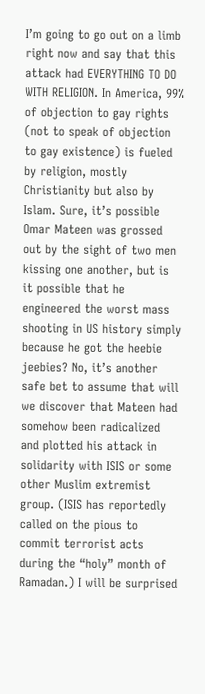I’m going to go out on a limb right now and say that this attack had EVERYTHING TO DO WITH RELIGION. In America, 99% of objection to gay rights (not to speak of objection to gay existence) is fueled by religion, mostly Christianity but also by Islam. Sure, it’s possible Omar Mateen was grossed out by the sight of two men kissing one another, but is it possible that he engineered the worst mass shooting in US history simply because he got the heebie jeebies? No, it’s another safe bet to assume that will we discover that Mateen had somehow been radicalized and plotted his attack in solidarity with ISIS or some other Muslim extremist group. (ISIS has reportedly called on the pious to commit terrorist acts during the “holy” month of Ramadan.) I will be surprised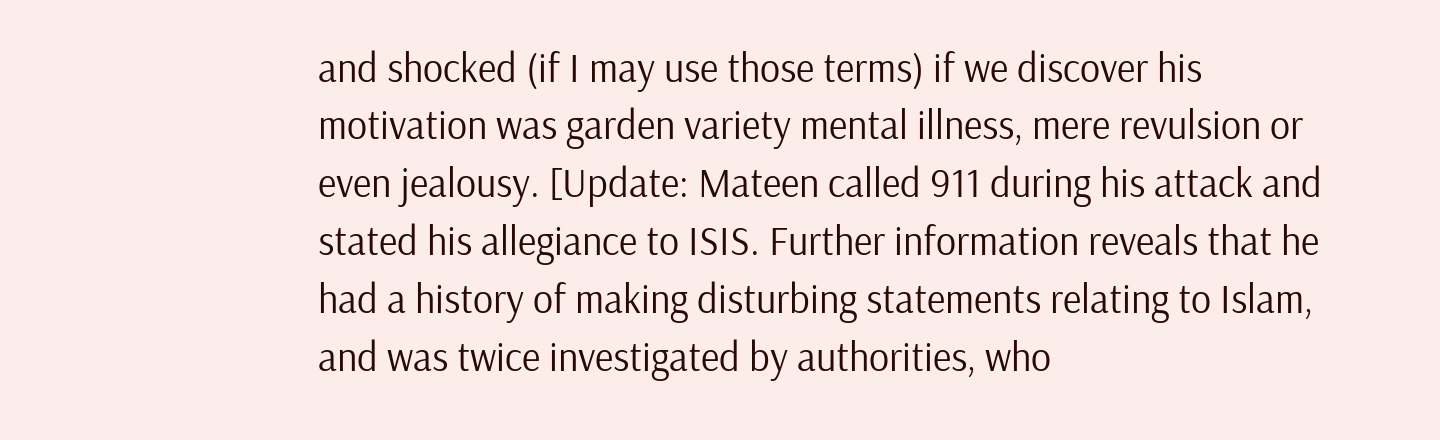and shocked (if I may use those terms) if we discover his motivation was garden variety mental illness, mere revulsion or even jealousy. [Update: Mateen called 911 during his attack and stated his allegiance to ISIS. Further information reveals that he had a history of making disturbing statements relating to Islam, and was twice investigated by authorities, who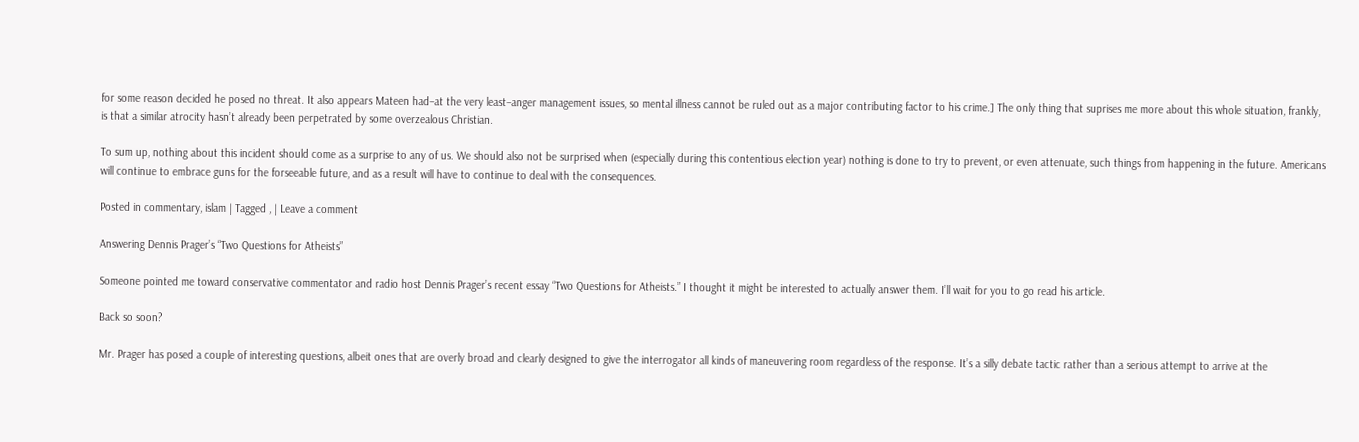for some reason decided he posed no threat. It also appears Mateen had–at the very least–anger management issues, so mental illness cannot be ruled out as a major contributing factor to his crime.] The only thing that suprises me more about this whole situation, frankly, is that a similar atrocity hasn’t already been perpetrated by some overzealous Christian.

To sum up, nothing about this incident should come as a surprise to any of us. We should also not be surprised when (especially during this contentious election year) nothing is done to try to prevent, or even attenuate, such things from happening in the future. Americans will continue to embrace guns for the forseeable future, and as a result will have to continue to deal with the consequences.

Posted in commentary, islam | Tagged , | Leave a comment

Answering Dennis Prager’s “Two Questions for Atheists”

Someone pointed me toward conservative commentator and radio host Dennis Prager’s recent essay “Two Questions for Atheists.” I thought it might be interested to actually answer them. I’ll wait for you to go read his article.

Back so soon?

Mr. Prager has posed a couple of interesting questions, albeit ones that are overly broad and clearly designed to give the interrogator all kinds of maneuvering room regardless of the response. It’s a silly debate tactic rather than a serious attempt to arrive at the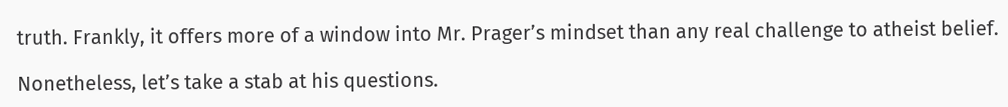truth. Frankly, it offers more of a window into Mr. Prager’s mindset than any real challenge to atheist belief.

Nonetheless, let’s take a stab at his questions.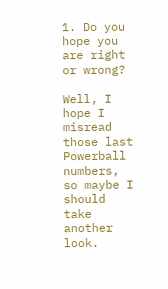1. Do you hope you are right or wrong?

Well, I hope I misread those last Powerball numbers, so maybe I should take another look.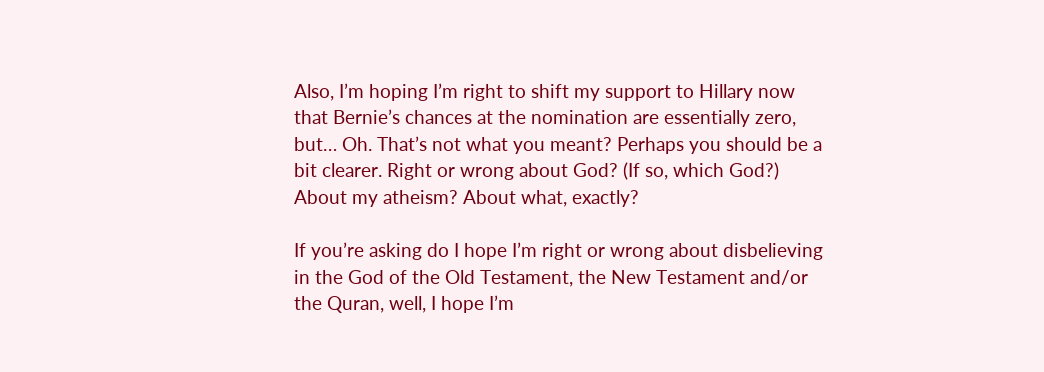Also, I’m hoping I’m right to shift my support to Hillary now that Bernie’s chances at the nomination are essentially zero, but… Oh. That’s not what you meant? Perhaps you should be a bit clearer. Right or wrong about God? (If so, which God?) About my atheism? About what, exactly?

If you’re asking do I hope I’m right or wrong about disbelieving in the God of the Old Testament, the New Testament and/or the Quran, well, I hope I’m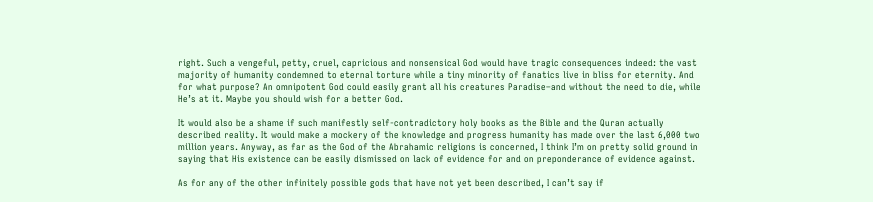right. Such a vengeful, petty, cruel, capricious and nonsensical God would have tragic consequences indeed: the vast majority of humanity condemned to eternal torture while a tiny minority of fanatics live in bliss for eternity. And for what purpose? An omnipotent God could easily grant all his creatures Paradise–and without the need to die, while He’s at it. Maybe you should wish for a better God.

It would also be a shame if such manifestly self-contradictory holy books as the Bible and the Quran actually described reality. It would make a mockery of the knowledge and progress humanity has made over the last 6,000 two million years. Anyway, as far as the God of the Abrahamic religions is concerned, I think I’m on pretty solid ground in saying that His existence can be easily dismissed on lack of evidence for and on preponderance of evidence against.

As for any of the other infinitely possible gods that have not yet been described, I can’t say if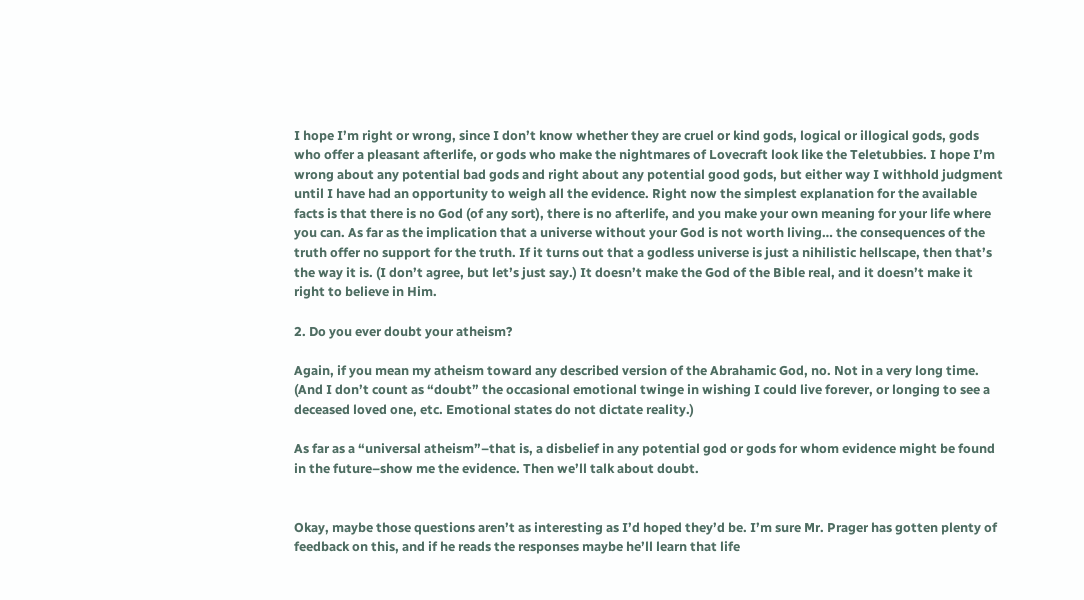I hope I’m right or wrong, since I don’t know whether they are cruel or kind gods, logical or illogical gods, gods who offer a pleasant afterlife, or gods who make the nightmares of Lovecraft look like the Teletubbies. I hope I’m wrong about any potential bad gods and right about any potential good gods, but either way I withhold judgment until I have had an opportunity to weigh all the evidence. Right now the simplest explanation for the available facts is that there is no God (of any sort), there is no afterlife, and you make your own meaning for your life where you can. As far as the implication that a universe without your God is not worth living… the consequences of the truth offer no support for the truth. If it turns out that a godless universe is just a nihilistic hellscape, then that’s the way it is. (I don’t agree, but let’s just say.) It doesn’t make the God of the Bible real, and it doesn’t make it right to believe in Him.

2. Do you ever doubt your atheism?

Again, if you mean my atheism toward any described version of the Abrahamic God, no. Not in a very long time. (And I don’t count as “doubt” the occasional emotional twinge in wishing I could live forever, or longing to see a deceased loved one, etc. Emotional states do not dictate reality.)

As far as a “universal atheism”–that is, a disbelief in any potential god or gods for whom evidence might be found in the future–show me the evidence. Then we’ll talk about doubt.


Okay, maybe those questions aren’t as interesting as I’d hoped they’d be. I’m sure Mr. Prager has gotten plenty of feedback on this, and if he reads the responses maybe he’ll learn that life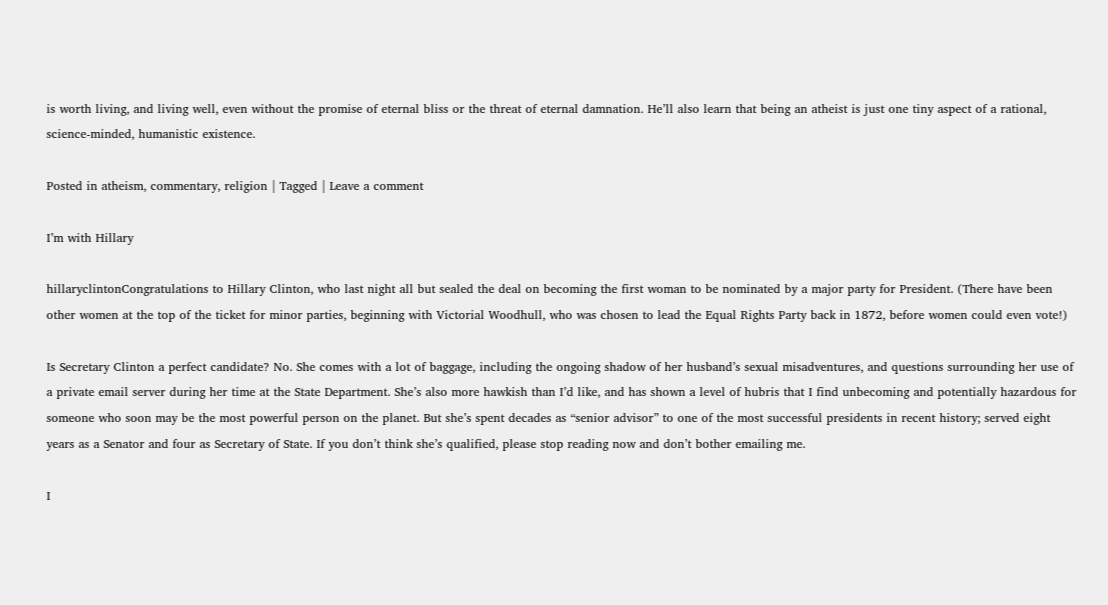is worth living, and living well, even without the promise of eternal bliss or the threat of eternal damnation. He’ll also learn that being an atheist is just one tiny aspect of a rational, science-minded, humanistic existence.

Posted in atheism, commentary, religion | Tagged | Leave a comment

I’m with Hillary

hillaryclintonCongratulations to Hillary Clinton, who last night all but sealed the deal on becoming the first woman to be nominated by a major party for President. (There have been other women at the top of the ticket for minor parties, beginning with Victorial Woodhull, who was chosen to lead the Equal Rights Party back in 1872, before women could even vote!)

Is Secretary Clinton a perfect candidate? No. She comes with a lot of baggage, including the ongoing shadow of her husband’s sexual misadventures, and questions surrounding her use of a private email server during her time at the State Department. She’s also more hawkish than I’d like, and has shown a level of hubris that I find unbecoming and potentially hazardous for someone who soon may be the most powerful person on the planet. But she’s spent decades as “senior advisor” to one of the most successful presidents in recent history; served eight years as a Senator and four as Secretary of State. If you don’t think she’s qualified, please stop reading now and don’t bother emailing me.

I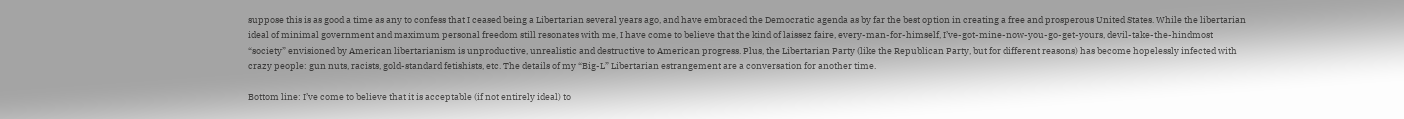suppose this is as good a time as any to confess that I ceased being a Libertarian several years ago, and have embraced the Democratic agenda as by far the best option in creating a free and prosperous United States. While the libertarian ideal of minimal government and maximum personal freedom still resonates with me, I have come to believe that the kind of laissez faire, every-man-for-himself, I’ve-got-mine-now-you-go-get-yours, devil-take-the-hindmost “society” envisioned by American libertarianism is unproductive, unrealistic and destructive to American progress. Plus, the Libertarian Party (like the Republican Party, but for different reasons) has become hopelessly infected with crazy people: gun nuts, racists, gold-standard fetishists, etc. The details of my “Big-L” Libertarian estrangement are a conversation for another time.

Bottom line: I’ve come to believe that it is acceptable (if not entirely ideal) to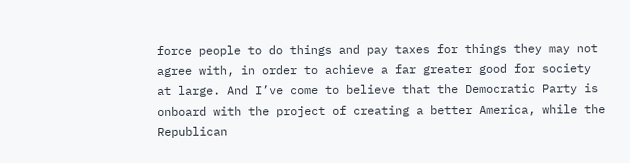force people to do things and pay taxes for things they may not agree with, in order to achieve a far greater good for society at large. And I’ve come to believe that the Democratic Party is onboard with the project of creating a better America, while the Republican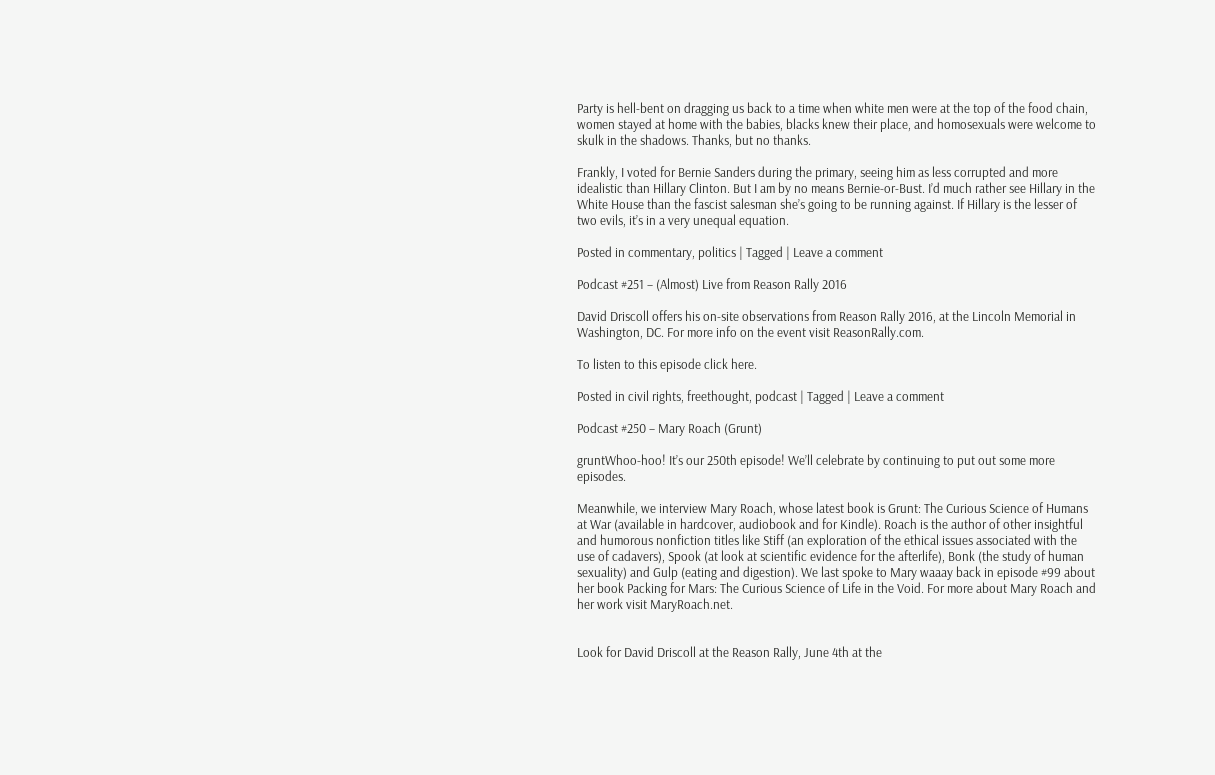Party is hell-bent on dragging us back to a time when white men were at the top of the food chain, women stayed at home with the babies, blacks knew their place, and homosexuals were welcome to skulk in the shadows. Thanks, but no thanks.

Frankly, I voted for Bernie Sanders during the primary, seeing him as less corrupted and more idealistic than Hillary Clinton. But I am by no means Bernie-or-Bust. I’d much rather see Hillary in the White House than the fascist salesman she’s going to be running against. If Hillary is the lesser of two evils, it’s in a very unequal equation.

Posted in commentary, politics | Tagged | Leave a comment

Podcast #251 – (Almost) Live from Reason Rally 2016

David Driscoll offers his on-site observations from Reason Rally 2016, at the Lincoln Memorial in Washington, DC. For more info on the event visit ReasonRally.com.

To listen to this episode click here.

Posted in civil rights, freethought, podcast | Tagged | Leave a comment

Podcast #250 – Mary Roach (Grunt)

gruntWhoo-hoo! It’s our 250th episode! We’ll celebrate by continuing to put out some more episodes.

Meanwhile, we interview Mary Roach, whose latest book is Grunt: The Curious Science of Humans at War (available in hardcover, audiobook and for Kindle). Roach is the author of other insightful and humorous nonfiction titles like Stiff (an exploration of the ethical issues associated with the use of cadavers), Spook (at look at scientific evidence for the afterlife), Bonk (the study of human sexuality) and Gulp (eating and digestion). We last spoke to Mary waaay back in episode #99 about her book Packing for Mars: The Curious Science of Life in the Void. For more about Mary Roach and her work visit MaryRoach.net.


Look for David Driscoll at the Reason Rally, June 4th at the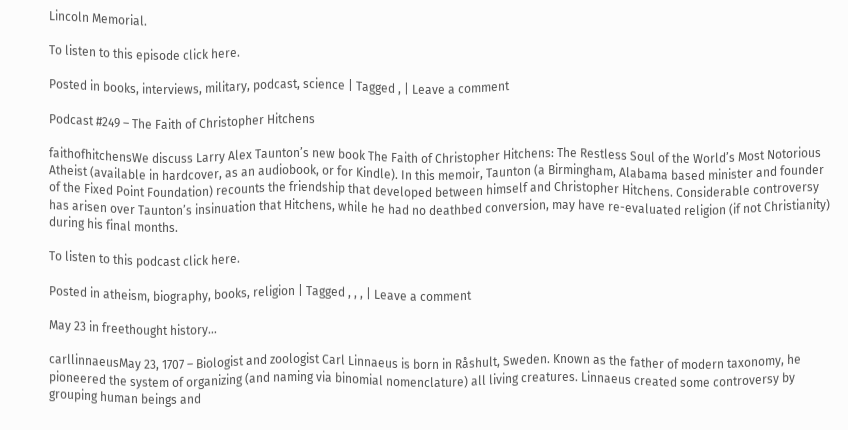Lincoln Memorial.

To listen to this episode click here.

Posted in books, interviews, military, podcast, science | Tagged , | Leave a comment

Podcast #249 – The Faith of Christopher Hitchens

faithofhitchensWe discuss Larry Alex Taunton’s new book The Faith of Christopher Hitchens: The Restless Soul of the World’s Most Notorious Atheist (available in hardcover, as an audiobook, or for Kindle). In this memoir, Taunton (a Birmingham, Alabama based minister and founder of the Fixed Point Foundation) recounts the friendship that developed between himself and Christopher Hitchens. Considerable controversy has arisen over Taunton’s insinuation that Hitchens, while he had no deathbed conversion, may have re-evaluated religion (if not Christianity) during his final months.

To listen to this podcast click here.

Posted in atheism, biography, books, religion | Tagged , , , | Leave a comment

May 23 in freethought history…

carllinnaeusMay 23, 1707 – Biologist and zoologist Carl Linnaeus is born in Råshult, Sweden. Known as the father of modern taxonomy, he pioneered the system of organizing (and naming via binomial nomenclature) all living creatures. Linnaeus created some controversy by grouping human beings and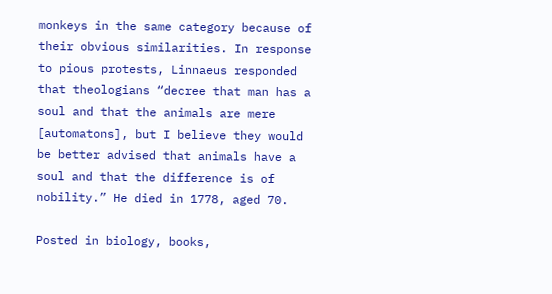monkeys in the same category because of their obvious similarities. In response to pious protests, Linnaeus responded that theologians “decree that man has a soul and that the animals are mere [automatons], but I believe they would be better advised that animals have a soul and that the difference is of nobility.” He died in 1778, aged 70.

Posted in biology, books,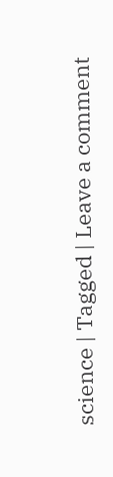science | Tagged | Leave a comment